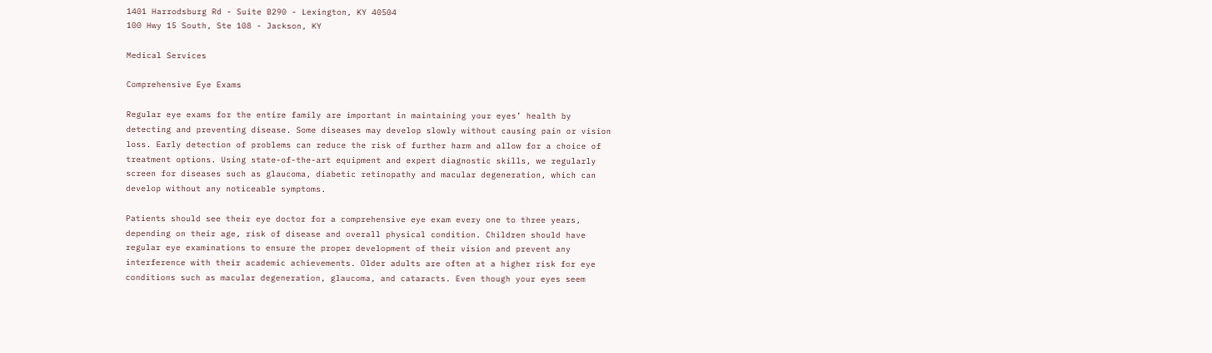1401 Harrodsburg Rd - Suite B290 - Lexington, KY 40504
100 Hwy 15 South, Ste 108 - Jackson, KY

Medical Services

Comprehensive Eye Exams

Regular eye exams for the entire family are important in maintaining your eyes’ health by detecting and preventing disease. Some diseases may develop slowly without causing pain or vision loss. Early detection of problems can reduce the risk of further harm and allow for a choice of treatment options. Using state-of-the-art equipment and expert diagnostic skills, we regularly screen for diseases such as glaucoma, diabetic retinopathy and macular degeneration, which can develop without any noticeable symptoms.

Patients should see their eye doctor for a comprehensive eye exam every one to three years, depending on their age, risk of disease and overall physical condition. Children should have regular eye examinations to ensure the proper development of their vision and prevent any interference with their academic achievements. Older adults are often at a higher risk for eye conditions such as macular degeneration, glaucoma, and cataracts. Even though your eyes seem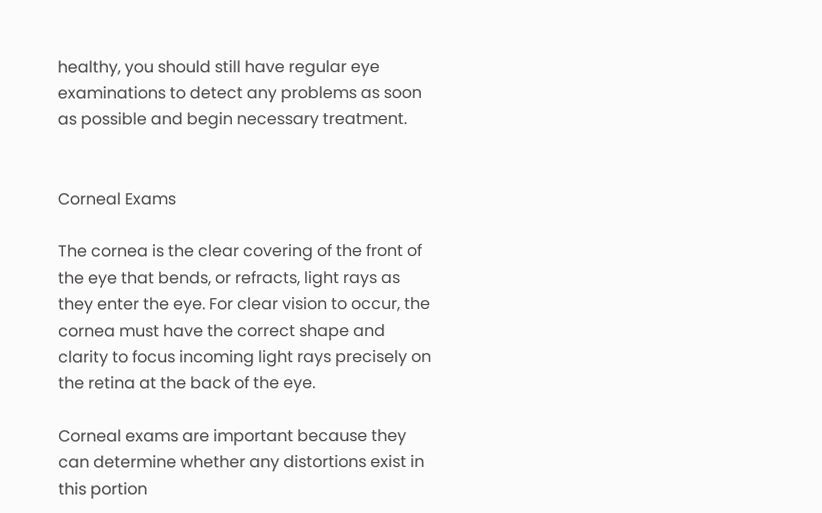healthy, you should still have regular eye examinations to detect any problems as soon as possible and begin necessary treatment.


Corneal Exams

The cornea is the clear covering of the front of the eye that bends, or refracts, light rays as they enter the eye. For clear vision to occur, the cornea must have the correct shape and clarity to focus incoming light rays precisely on the retina at the back of the eye.

Corneal exams are important because they can determine whether any distortions exist in this portion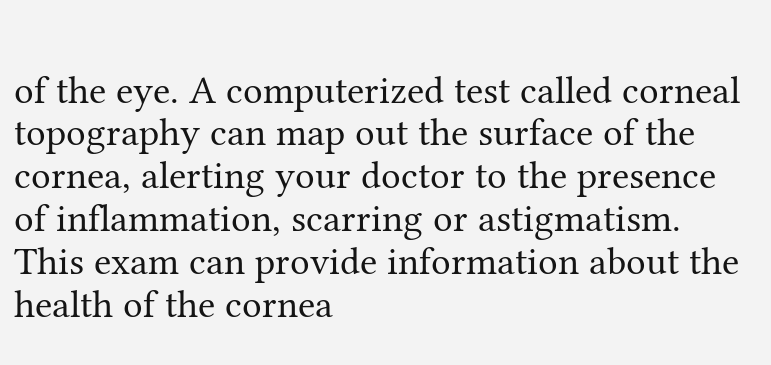of the eye. A computerized test called corneal topography can map out the surface of the cornea, alerting your doctor to the presence of inflammation, scarring or astigmatism. This exam can provide information about the health of the cornea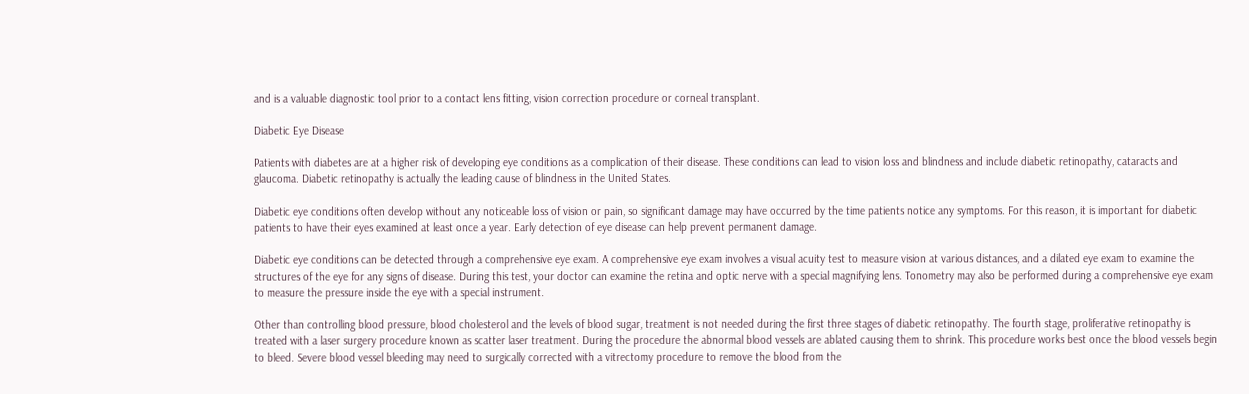and is a valuable diagnostic tool prior to a contact lens fitting, vision correction procedure or corneal transplant.

Diabetic Eye Disease

Patients with diabetes are at a higher risk of developing eye conditions as a complication of their disease. These conditions can lead to vision loss and blindness and include diabetic retinopathy, cataracts and glaucoma. Diabetic retinopathy is actually the leading cause of blindness in the United States.

Diabetic eye conditions often develop without any noticeable loss of vision or pain, so significant damage may have occurred by the time patients notice any symptoms. For this reason, it is important for diabetic patients to have their eyes examined at least once a year. Early detection of eye disease can help prevent permanent damage.

Diabetic eye conditions can be detected through a comprehensive eye exam. A comprehensive eye exam involves a visual acuity test to measure vision at various distances, and a dilated eye exam to examine the structures of the eye for any signs of disease. During this test, your doctor can examine the retina and optic nerve with a special magnifying lens. Tonometry may also be performed during a comprehensive eye exam to measure the pressure inside the eye with a special instrument.

Other than controlling blood pressure, blood cholesterol and the levels of blood sugar, treatment is not needed during the first three stages of diabetic retinopathy. The fourth stage, proliferative retinopathy is treated with a laser surgery procedure known as scatter laser treatment. During the procedure the abnormal blood vessels are ablated causing them to shrink. This procedure works best once the blood vessels begin to bleed. Severe blood vessel bleeding may need to surgically corrected with a vitrectomy procedure to remove the blood from the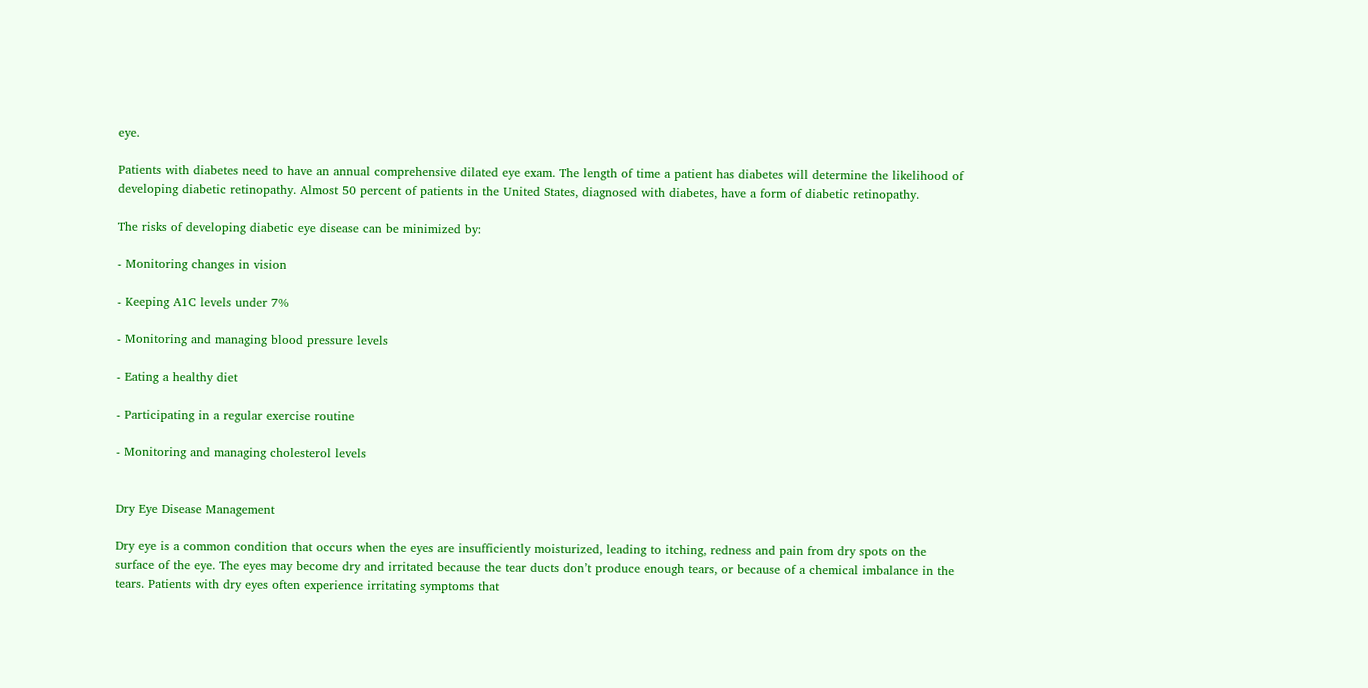eye.

Patients with diabetes need to have an annual comprehensive dilated eye exam. The length of time a patient has diabetes will determine the likelihood of developing diabetic retinopathy. Almost 50 percent of patients in the United States, diagnosed with diabetes, have a form of diabetic retinopathy.

The risks of developing diabetic eye disease can be minimized by:

- Monitoring changes in vision

- Keeping A1C levels under 7%

- Monitoring and managing blood pressure levels

- Eating a healthy diet

- Participating in a regular exercise routine

- Monitoring and managing cholesterol levels


Dry Eye Disease Management

Dry eye is a common condition that occurs when the eyes are insufficiently moisturized, leading to itching, redness and pain from dry spots on the surface of the eye. The eyes may become dry and irritated because the tear ducts don’t produce enough tears, or because of a chemical imbalance in the tears. Patients with dry eyes often experience irritating symptoms that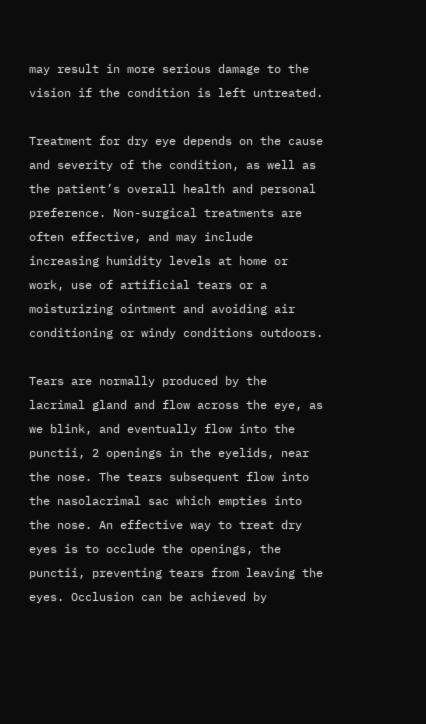may result in more serious damage to the vision if the condition is left untreated.

Treatment for dry eye depends on the cause and severity of the condition, as well as the patient’s overall health and personal preference. Non-surgical treatments are often effective, and may include increasing humidity levels at home or work, use of artificial tears or a moisturizing ointment and avoiding air conditioning or windy conditions outdoors.

Tears are normally produced by the lacrimal gland and flow across the eye, as we blink, and eventually flow into the punctii, 2 openings in the eyelids, near the nose. The tears subsequent flow into the nasolacrimal sac which empties into the nose. An effective way to treat dry eyes is to occlude the openings, the punctii, preventing tears from leaving the eyes. Occlusion can be achieved by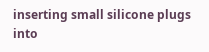inserting small silicone plugs into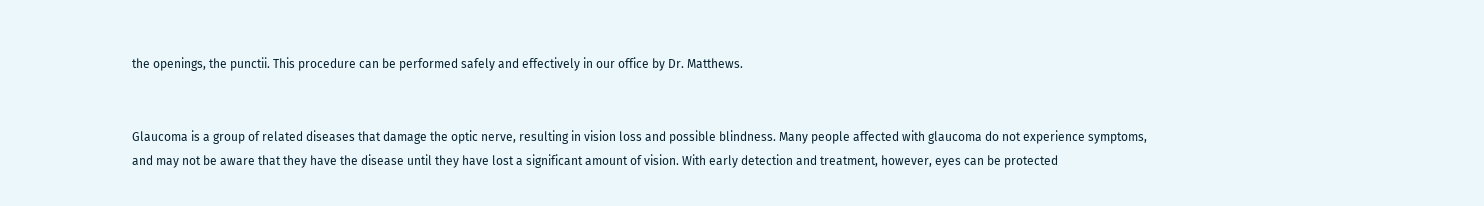the openings, the punctii. This procedure can be performed safely and effectively in our office by Dr. Matthews.


Glaucoma is a group of related diseases that damage the optic nerve, resulting in vision loss and possible blindness. Many people affected with glaucoma do not experience symptoms, and may not be aware that they have the disease until they have lost a significant amount of vision. With early detection and treatment, however, eyes can be protected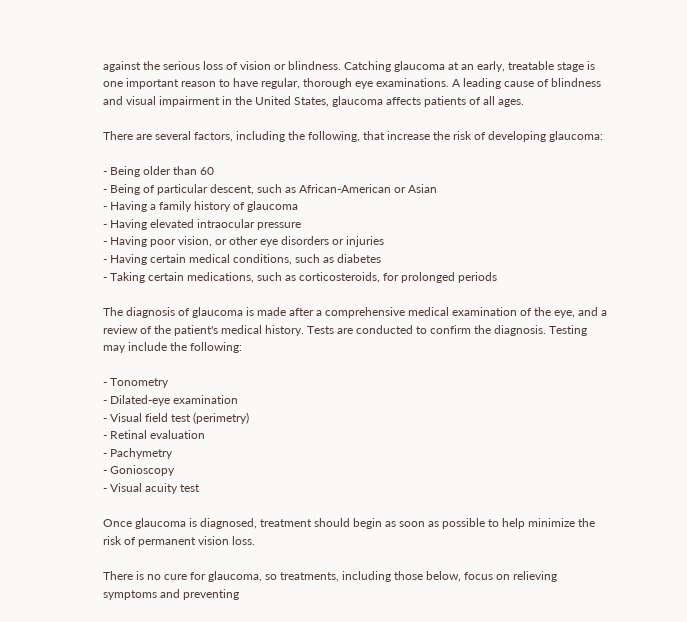against the serious loss of vision or blindness. Catching glaucoma at an early, treatable stage is one important reason to have regular, thorough eye examinations. A leading cause of blindness and visual impairment in the United States, glaucoma affects patients of all ages.

There are several factors, including the following, that increase the risk of developing glaucoma:

- Being older than 60
- Being of particular descent, such as African-American or Asian
- Having a family history of glaucoma
- Having elevated intraocular pressure
- Having poor vision, or other eye disorders or injuries
- Having certain medical conditions, such as diabetes
- Taking certain medications, such as corticosteroids, for prolonged periods

The diagnosis of glaucoma is made after a comprehensive medical examination of the eye, and a review of the patient's medical history. Tests are conducted to confirm the diagnosis. Testing may include the following:

- Tonometry
- Dilated-eye examination
- Visual field test (perimetry)
- Retinal evaluation
- Pachymetry
- Gonioscopy
- Visual acuity test

Once glaucoma is diagnosed, treatment should begin as soon as possible to help minimize the risk of permanent vision loss.

There is no cure for glaucoma, so treatments, including those below, focus on relieving symptoms and preventing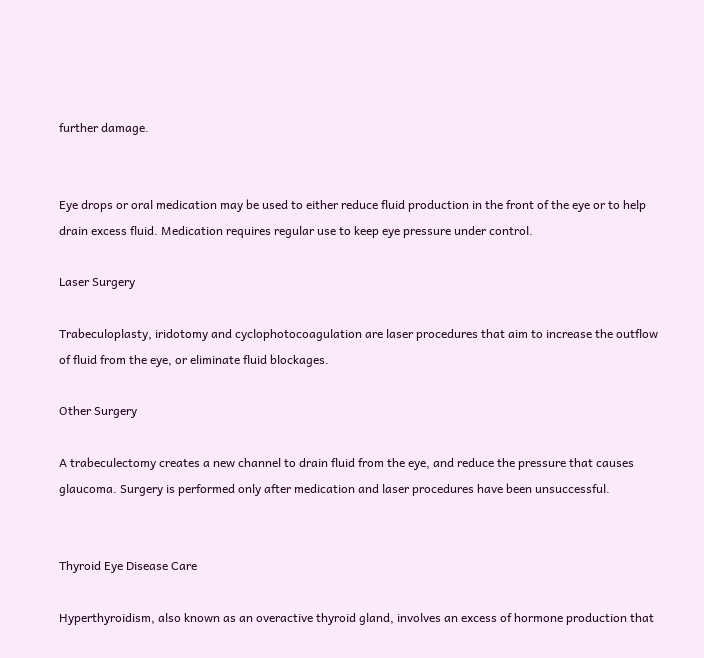further damage.


Eye drops or oral medication may be used to either reduce fluid production in the front of the eye or to help drain excess fluid. Medication requires regular use to keep eye pressure under control.

Laser Surgery

Trabeculoplasty, iridotomy and cyclophotocoagulation are laser procedures that aim to increase the outflow of fluid from the eye, or eliminate fluid blockages.

Other Surgery

A trabeculectomy creates a new channel to drain fluid from the eye, and reduce the pressure that causes glaucoma. Surgery is performed only after medication and laser procedures have been unsuccessful.


Thyroid Eye Disease Care

Hyperthyroidism, also known as an overactive thyroid gland, involves an excess of hormone production that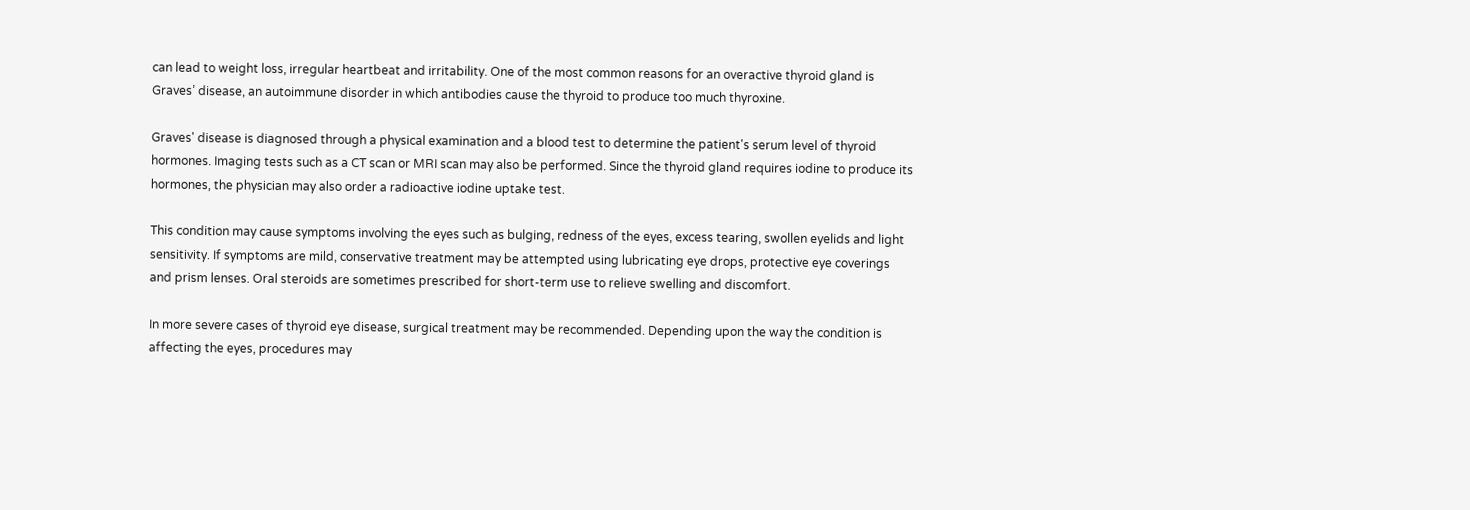can lead to weight loss, irregular heartbeat and irritability. One of the most common reasons for an overactive thyroid gland is Graves’ disease, an autoimmune disorder in which antibodies cause the thyroid to produce too much thyroxine.

Graves' disease is diagnosed through a physical examination and a blood test to determine the patient's serum level of thyroid hormones. Imaging tests such as a CT scan or MRI scan may also be performed. Since the thyroid gland requires iodine to produce its hormones, the physician may also order a radioactive iodine uptake test.

This condition may cause symptoms involving the eyes such as bulging, redness of the eyes, excess tearing, swollen eyelids and light sensitivity. If symptoms are mild, conservative treatment may be attempted using lubricating eye drops, protective eye coverings and prism lenses. Oral steroids are sometimes prescribed for short-term use to relieve swelling and discomfort.

In more severe cases of thyroid eye disease, surgical treatment may be recommended. Depending upon the way the condition is affecting the eyes, procedures may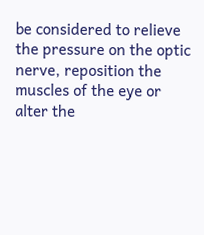be considered to relieve the pressure on the optic nerve, reposition the muscles of the eye or alter the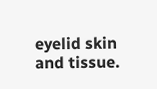eyelid skin and tissue.